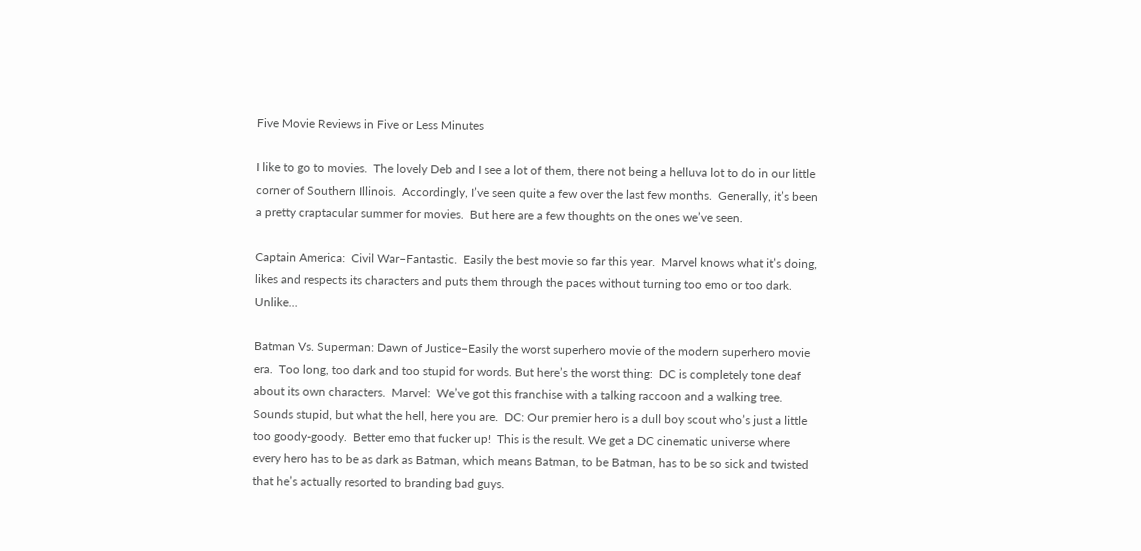Five Movie Reviews in Five or Less Minutes

I like to go to movies.  The lovely Deb and I see a lot of them, there not being a helluva lot to do in our little corner of Southern Illinois.  Accordingly, I’ve seen quite a few over the last few months.  Generally, it’s been a pretty craptacular summer for movies.  But here are a few thoughts on the ones we’ve seen.

Captain America:  Civil War–Fantastic.  Easily the best movie so far this year.  Marvel knows what it’s doing, likes and respects its characters and puts them through the paces without turning too emo or too dark.  Unlike…

Batman Vs. Superman: Dawn of Justice–Easily the worst superhero movie of the modern superhero movie era.  Too long, too dark and too stupid for words. But here’s the worst thing:  DC is completely tone deaf about its own characters.  Marvel:  We’ve got this franchise with a talking raccoon and a walking tree.  Sounds stupid, but what the hell, here you are.  DC: Our premier hero is a dull boy scout who’s just a little too goody-goody.  Better emo that fucker up!  This is the result. We get a DC cinematic universe where every hero has to be as dark as Batman, which means Batman, to be Batman, has to be so sick and twisted that he’s actually resorted to branding bad guys.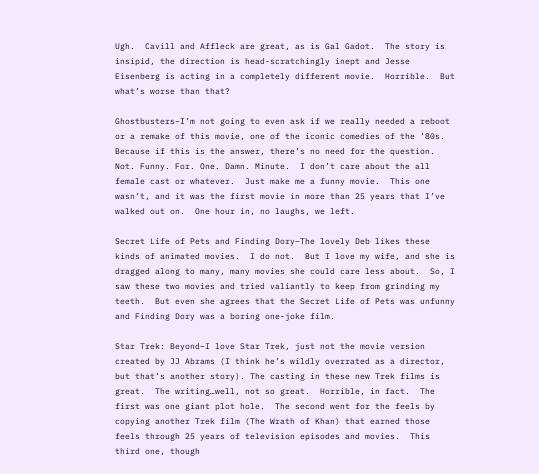Ugh.  Cavill and Affleck are great, as is Gal Gadot.  The story is insipid, the direction is head-scratchingly inept and Jesse Eisenberg is acting in a completely different movie.  Horrible.  But what’s worse than that?

Ghostbusters–I’m not going to even ask if we really needed a reboot or a remake of this movie, one of the iconic comedies of the ’80s.  Because if this is the answer, there’s no need for the question.  Not. Funny. For. One. Damn. Minute.  I don’t care about the all female cast or whatever.  Just make me a funny movie.  This one wasn’t, and it was the first movie in more than 25 years that I’ve walked out on.  One hour in, no laughs, we left.

Secret Life of Pets and Finding Dory–The lovely Deb likes these kinds of animated movies.  I do not.  But I love my wife, and she is dragged along to many, many movies she could care less about.  So, I saw these two movies and tried valiantly to keep from grinding my teeth.  But even she agrees that the Secret Life of Pets was unfunny and Finding Dory was a boring one-joke film.

Star Trek: Beyond–I love Star Trek, just not the movie version created by JJ Abrams (I think he’s wildly overrated as a director, but that’s another story). The casting in these new Trek films is great.  The writing…well, not so great.  Horrible, in fact.  The first was one giant plot hole.  The second went for the feels by copying another Trek film (The Wrath of Khan) that earned those feels through 25 years of television episodes and movies.  This third one, though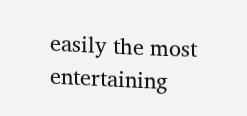easily the most entertaining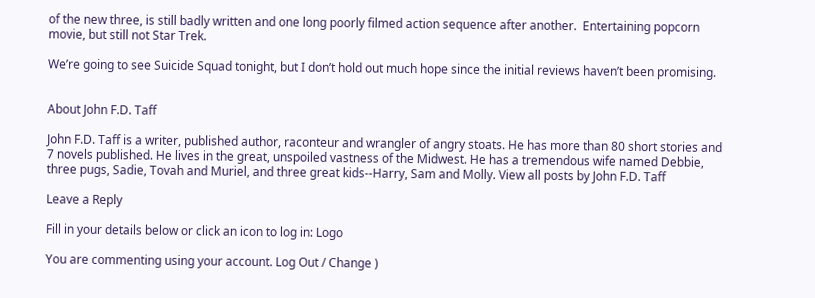of the new three, is still badly written and one long poorly filmed action sequence after another.  Entertaining popcorn movie, but still not Star Trek.

We’re going to see Suicide Squad tonight, but I don’t hold out much hope since the initial reviews haven’t been promising.


About John F.D. Taff

John F.D. Taff is a writer, published author, raconteur and wrangler of angry stoats. He has more than 80 short stories and 7 novels published. He lives in the great, unspoiled vastness of the Midwest. He has a tremendous wife named Debbie, three pugs, Sadie, Tovah and Muriel, and three great kids--Harry, Sam and Molly. View all posts by John F.D. Taff

Leave a Reply

Fill in your details below or click an icon to log in: Logo

You are commenting using your account. Log Out / Change )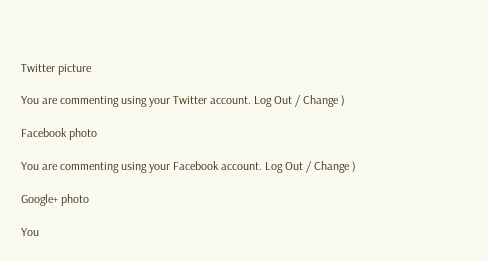Twitter picture

You are commenting using your Twitter account. Log Out / Change )

Facebook photo

You are commenting using your Facebook account. Log Out / Change )

Google+ photo

You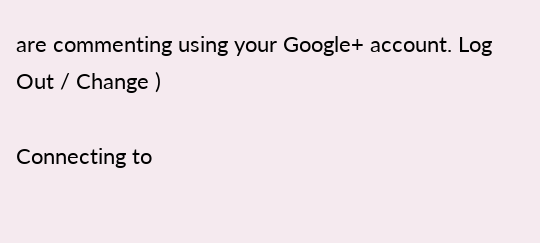are commenting using your Google+ account. Log Out / Change )

Connecting to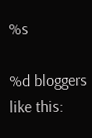%s

%d bloggers like this: